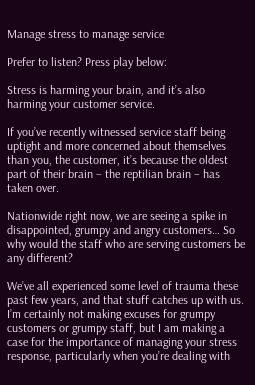Manage stress to manage service

Prefer to listen? Press play below:

Stress is harming your brain, and it’s also harming your customer service.

If you’ve recently witnessed service staff being uptight and more concerned about themselves than you, the customer, it’s because the oldest part of their brain – the reptilian brain – has taken over.

Nationwide right now, we are seeing a spike in disappointed, grumpy and angry customers… So why would the staff who are serving customers be any different?

We’ve all experienced some level of trauma these past few years, and that stuff catches up with us. I’m certainly not making excuses for grumpy customers or grumpy staff, but I am making a case for the importance of managing your stress response, particularly when you’re dealing with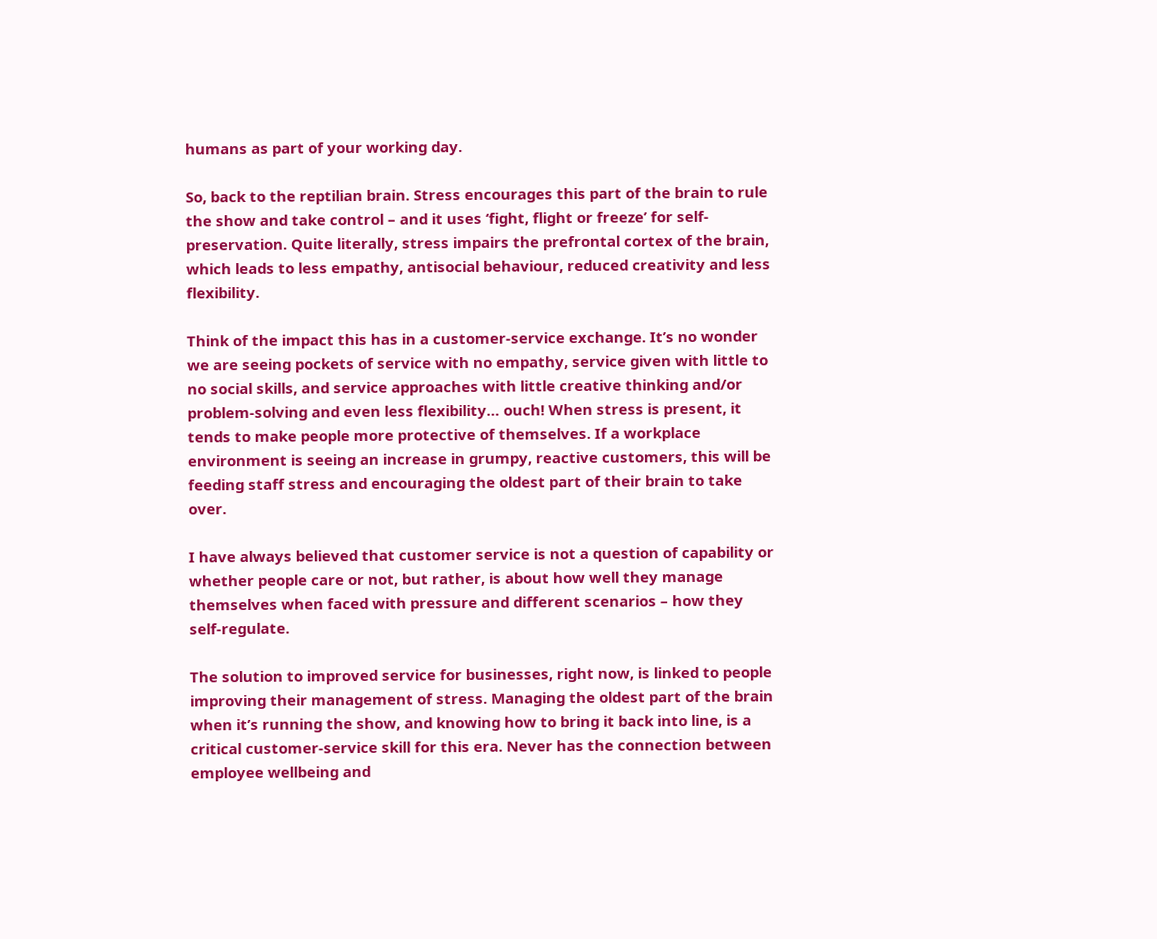humans as part of your working day.

So, back to the reptilian brain. Stress encourages this part of the brain to rule the show and take control – and it uses ‘fight, flight or freeze’ for self-preservation. Quite literally, stress impairs the prefrontal cortex of the brain, which leads to less empathy, antisocial behaviour, reduced creativity and less flexibility.

Think of the impact this has in a customer-service exchange. It’s no wonder we are seeing pockets of service with no empathy, service given with little to no social skills, and service approaches with little creative thinking and/or problem-solving and even less flexibility… ouch! When stress is present, it tends to make people more protective of themselves. If a workplace environment is seeing an increase in grumpy, reactive customers, this will be feeding staff stress and encouraging the oldest part of their brain to take over.

I have always believed that customer service is not a question of capability or whether people care or not, but rather, is about how well they manage themselves when faced with pressure and different scenarios – how they self-regulate.

The solution to improved service for businesses, right now, is linked to people improving their management of stress. Managing the oldest part of the brain when it’s running the show, and knowing how to bring it back into line, is a critical customer-service skill for this era. Never has the connection between employee wellbeing and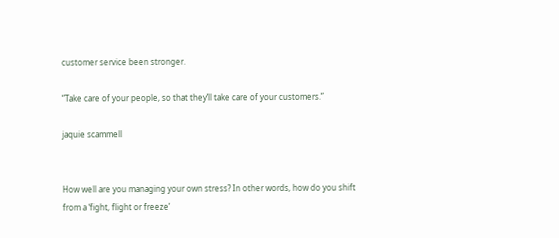customer service been stronger.

“Take care of your people, so that they’ll take care of your customers.”

jaquie scammell


How well are you managing your own stress? In other words, how do you shift from a ‘fight, flight or freeze’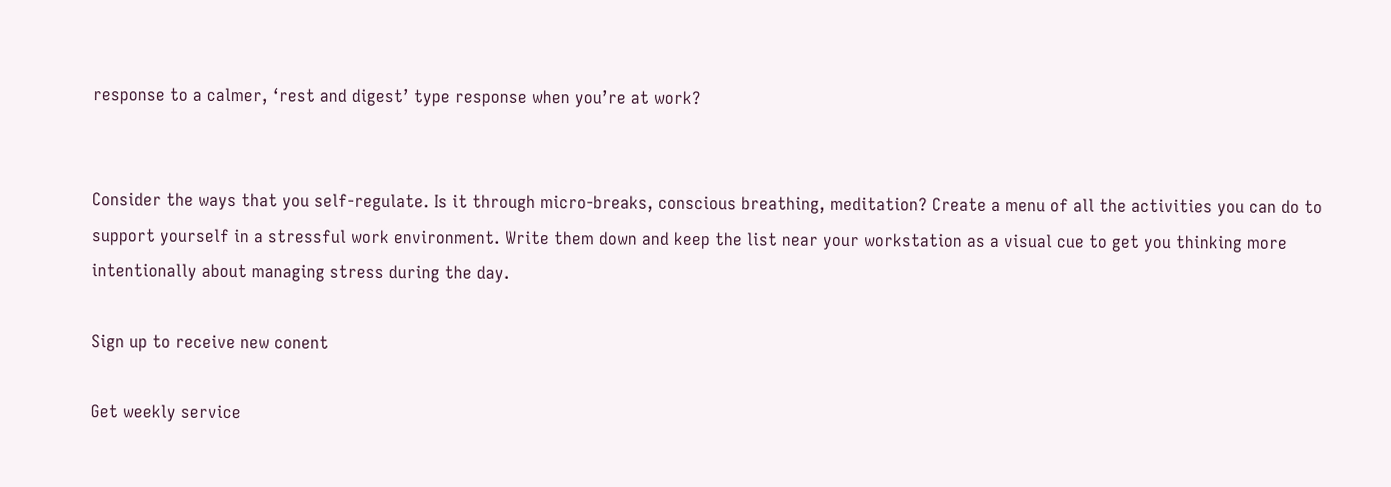response to a calmer, ‘rest and digest’ type response when you’re at work?


Consider the ways that you self-regulate. Is it through micro-breaks, conscious breathing, meditation? Create a menu of all the activities you can do to support yourself in a stressful work environment. Write them down and keep the list near your workstation as a visual cue to get you thinking more intentionally about managing stress during the day.

Sign up to receive new conent

Get weekly service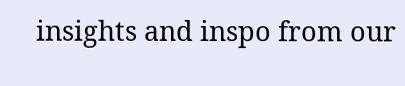insights and inspo from our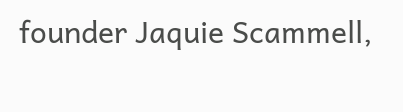founder Jaquie Scammell,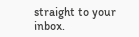straight to your inbox.